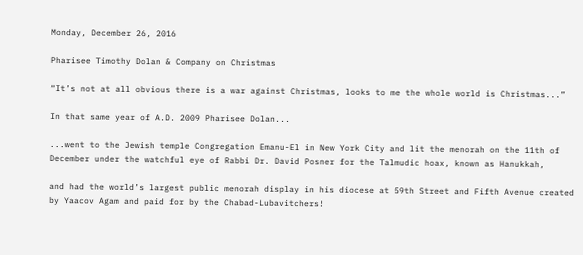Monday, December 26, 2016

Pharisee Timothy Dolan & Company on Christmas

“It’s not at all obvious there is a war against Christmas, looks to me the whole world is Christmas...”

In that same year of A.D. 2009 Pharisee Dolan...

...went to the Jewish temple Congregation Emanu-El in New York City and lit the menorah on the 11th of December under the watchful eye of Rabbi Dr. David Posner for the Talmudic hoax, known as Hanukkah,

and had the world’s largest public menorah display in his diocese at 59th Street and Fifth Avenue created by Yaacov Agam and paid for by the Chabad-Lubavitchers!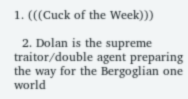1. (((Cuck of the Week)))

  2. Dolan is the supreme traitor/double agent preparing the way for the Bergoglian one world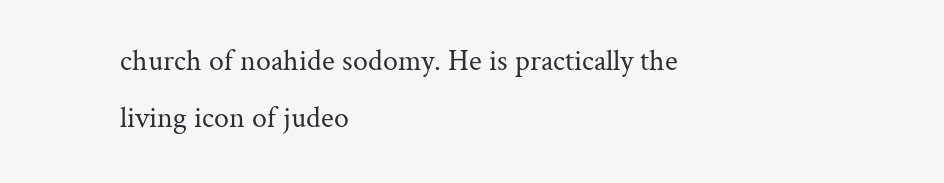church of noahide sodomy. He is practically the living icon of judeo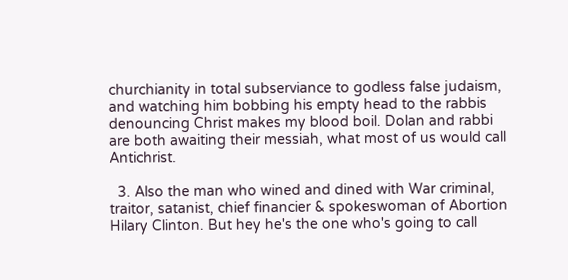churchianity in total subserviance to godless false judaism, and watching him bobbing his empty head to the rabbis denouncing Christ makes my blood boil. Dolan and rabbi are both awaiting their messiah, what most of us would call Antichrist.

  3. Also the man who wined and dined with War criminal, traitor, satanist, chief financier & spokeswoman of Abortion Hilary Clinton. But hey he's the one who's going to call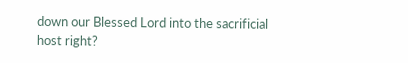down our Blessed Lord into the sacrificial host right?